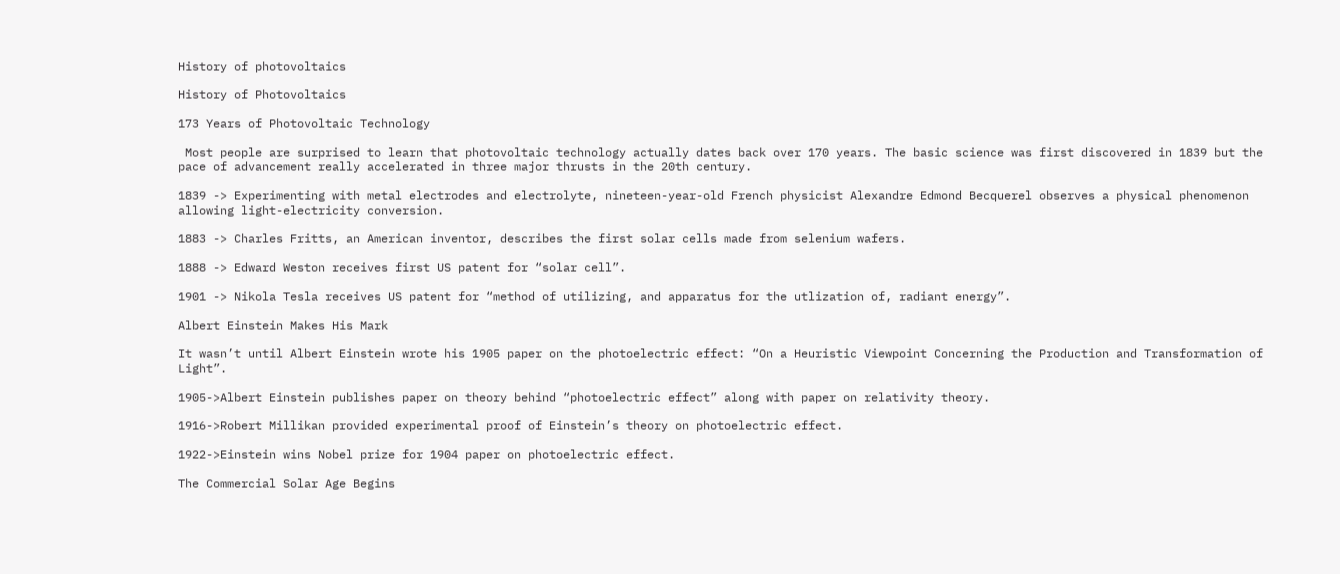History of photovoltaics

History of Photovoltaics

173 Years of Photovoltaic Technology

 Most people are surprised to learn that photovoltaic technology actually dates back over 170 years. The basic science was first discovered in 1839 but the pace of advancement really accelerated in three major thrusts in the 20th century.

1839 -> Experimenting with metal electrodes and electrolyte, nineteen-year-old French physicist Alexandre Edmond Becquerel observes a physical phenomenon allowing light-electricity conversion.

1883 -> Charles Fritts, an American inventor, describes the first solar cells made from selenium wafers.

1888 -> Edward Weston receives first US patent for “solar cell”.

1901 -> Nikola Tesla receives US patent for “method of utilizing, and apparatus for the utlization of, radiant energy”.

Albert Einstein Makes His Mark

It wasn’t until Albert Einstein wrote his 1905 paper on the photoelectric effect: “On a Heuristic Viewpoint Concerning the Production and Transformation of Light”.

1905->Albert Einstein publishes paper on theory behind “photoelectric effect” along with paper on relativity theory.

1916->Robert Millikan provided experimental proof of Einstein’s theory on photoelectric effect.

1922->Einstein wins Nobel prize for 1904 paper on photoelectric effect.

The Commercial Solar Age Begins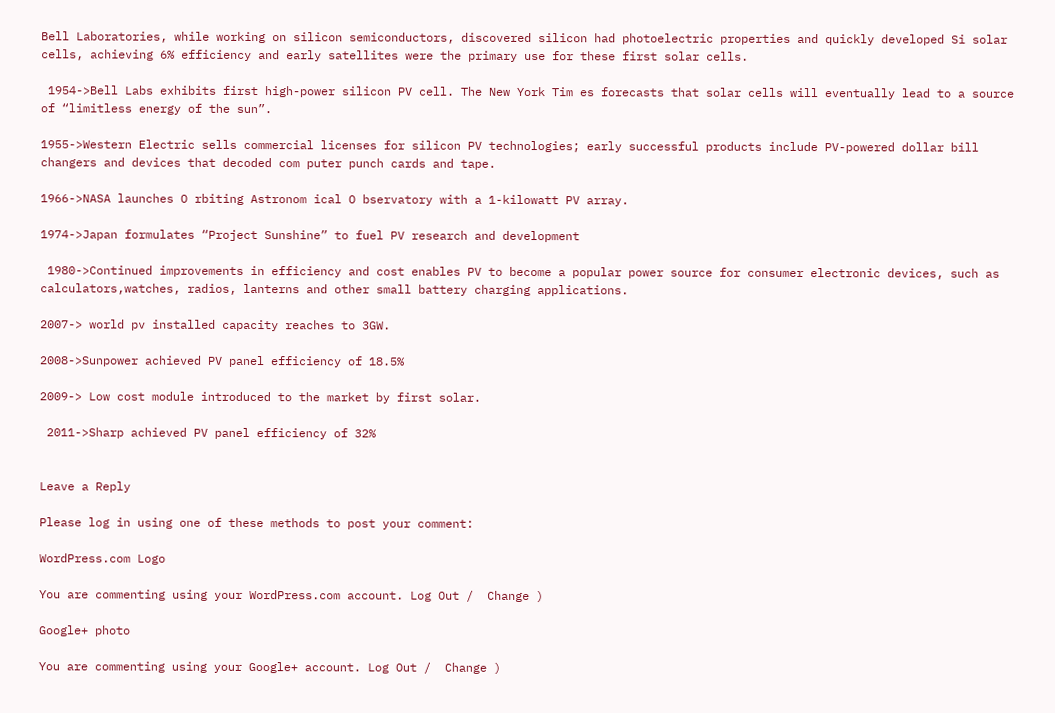Bell Laboratories, while working on silicon semiconductors, discovered silicon had photoelectric properties and quickly developed Si solar cells, achieving 6% efficiency and early satellites were the primary use for these first solar cells.

 1954->Bell Labs exhibits first high-power silicon PV cell. The New York Tim es forecasts that solar cells will eventually lead to a source of “limitless energy of the sun”.

1955->Western Electric sells commercial licenses for silicon PV technologies; early successful products include PV-powered dollar bill changers and devices that decoded com puter punch cards and tape.

1966->NASA launches O rbiting Astronom ical O bservatory with a 1-kilowatt PV array.

1974->Japan formulates “Project Sunshine” to fuel PV research and development

 1980->Continued improvements in efficiency and cost enables PV to become a popular power source for consumer electronic devices, such as calculators,watches, radios, lanterns and other small battery charging applications.

2007-> world pv installed capacity reaches to 3GW.

2008->Sunpower achieved PV panel efficiency of 18.5%

2009-> Low cost module introduced to the market by first solar.

 2011->Sharp achieved PV panel efficiency of 32%


Leave a Reply

Please log in using one of these methods to post your comment:

WordPress.com Logo

You are commenting using your WordPress.com account. Log Out /  Change )

Google+ photo

You are commenting using your Google+ account. Log Out /  Change )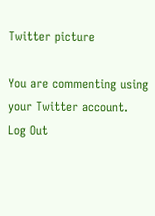Twitter picture

You are commenting using your Twitter account. Log Out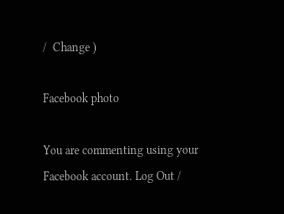/  Change )

Facebook photo

You are commenting using your Facebook account. Log Out /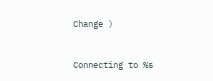Change )


Connecting to %s